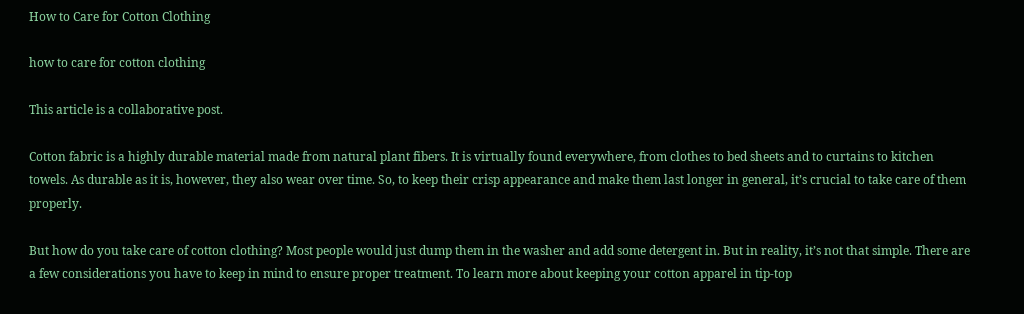How to Care for Cotton Clothing

how to care for cotton clothing

This article is a collaborative post.

Cotton fabric is a highly durable material made from natural plant fibers. It is virtually found everywhere, from clothes to bed sheets and to curtains to kitchen towels. As durable as it is, however, they also wear over time. So, to keep their crisp appearance and make them last longer in general, it’s crucial to take care of them properly.

But how do you take care of cotton clothing? Most people would just dump them in the washer and add some detergent in. But in reality, it’s not that simple. There are a few considerations you have to keep in mind to ensure proper treatment. To learn more about keeping your cotton apparel in tip-top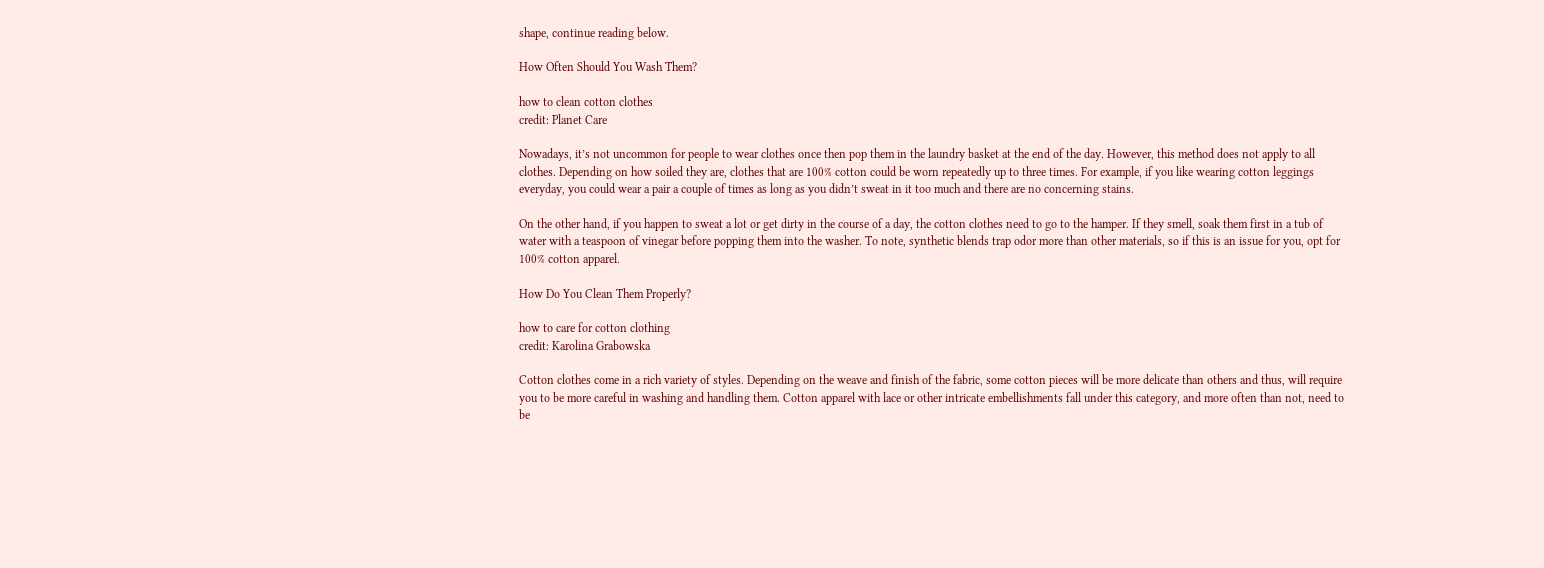shape, continue reading below.

How Often Should You Wash Them?

how to clean cotton clothes
credit: Planet Care

Nowadays, it’s not uncommon for people to wear clothes once then pop them in the laundry basket at the end of the day. However, this method does not apply to all clothes. Depending on how soiled they are, clothes that are 100% cotton could be worn repeatedly up to three times. For example, if you like wearing cotton leggings everyday, you could wear a pair a couple of times as long as you didn’t sweat in it too much and there are no concerning stains.

On the other hand, if you happen to sweat a lot or get dirty in the course of a day, the cotton clothes need to go to the hamper. If they smell, soak them first in a tub of water with a teaspoon of vinegar before popping them into the washer. To note, synthetic blends trap odor more than other materials, so if this is an issue for you, opt for 100% cotton apparel.

How Do You Clean Them Properly?

how to care for cotton clothing
credit: Karolina Grabowska

Cotton clothes come in a rich variety of styles. Depending on the weave and finish of the fabric, some cotton pieces will be more delicate than others and thus, will require you to be more careful in washing and handling them. Cotton apparel with lace or other intricate embellishments fall under this category, and more often than not, need to be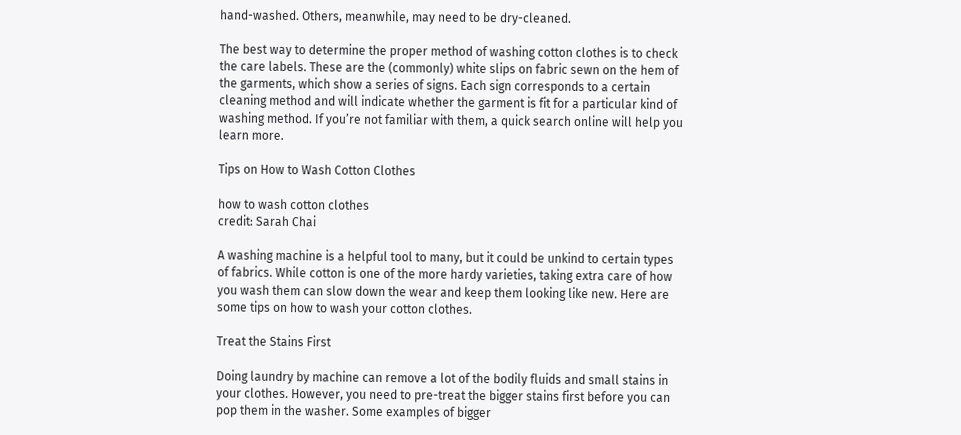hand-washed. Others, meanwhile, may need to be dry-cleaned.

The best way to determine the proper method of washing cotton clothes is to check the care labels. These are the (commonly) white slips on fabric sewn on the hem of the garments, which show a series of signs. Each sign corresponds to a certain cleaning method and will indicate whether the garment is fit for a particular kind of washing method. If you’re not familiar with them, a quick search online will help you learn more.

Tips on How to Wash Cotton Clothes

how to wash cotton clothes
credit: Sarah Chai

A washing machine is a helpful tool to many, but it could be unkind to certain types of fabrics. While cotton is one of the more hardy varieties, taking extra care of how you wash them can slow down the wear and keep them looking like new. Here are some tips on how to wash your cotton clothes.

Treat the Stains First

Doing laundry by machine can remove a lot of the bodily fluids and small stains in your clothes. However, you need to pre-treat the bigger stains first before you can pop them in the washer. Some examples of bigger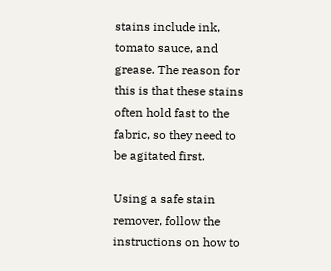stains include ink, tomato sauce, and grease. The reason for this is that these stains often hold fast to the fabric, so they need to be agitated first.

Using a safe stain remover, follow the instructions on how to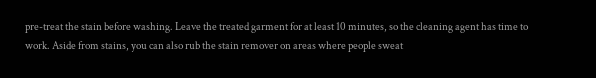pre-treat the stain before washing. Leave the treated garment for at least 10 minutes, so the cleaning agent has time to work. Aside from stains, you can also rub the stain remover on areas where people sweat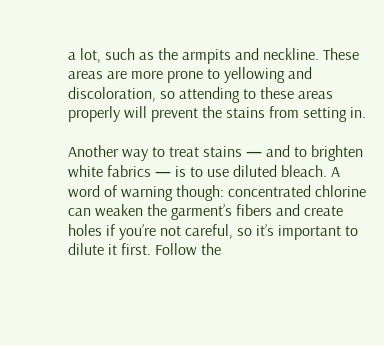a lot, such as the armpits and neckline. These areas are more prone to yellowing and discoloration, so attending to these areas properly will prevent the stains from setting in.

Another way to treat stains — and to brighten white fabrics — is to use diluted bleach. A word of warning though: concentrated chlorine can weaken the garment’s fibers and create holes if you’re not careful, so it’s important to dilute it first. Follow the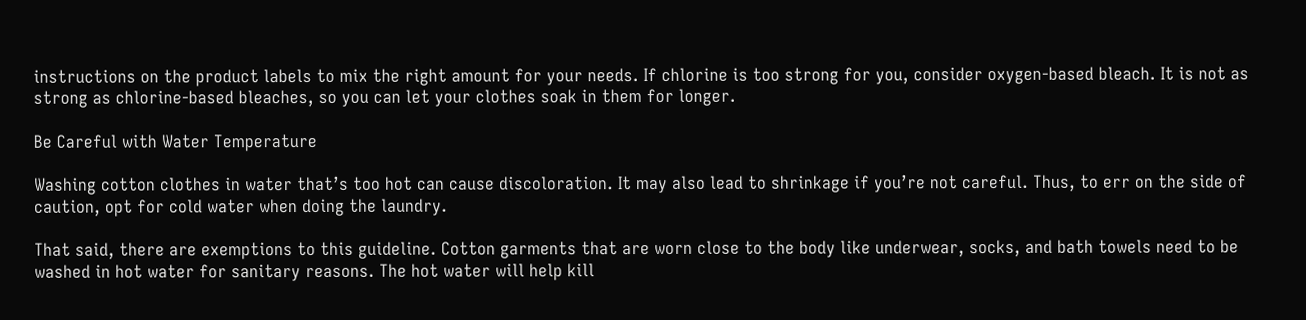instructions on the product labels to mix the right amount for your needs. If chlorine is too strong for you, consider oxygen-based bleach. It is not as strong as chlorine-based bleaches, so you can let your clothes soak in them for longer.

Be Careful with Water Temperature

Washing cotton clothes in water that’s too hot can cause discoloration. It may also lead to shrinkage if you’re not careful. Thus, to err on the side of caution, opt for cold water when doing the laundry.

That said, there are exemptions to this guideline. Cotton garments that are worn close to the body like underwear, socks, and bath towels need to be washed in hot water for sanitary reasons. The hot water will help kill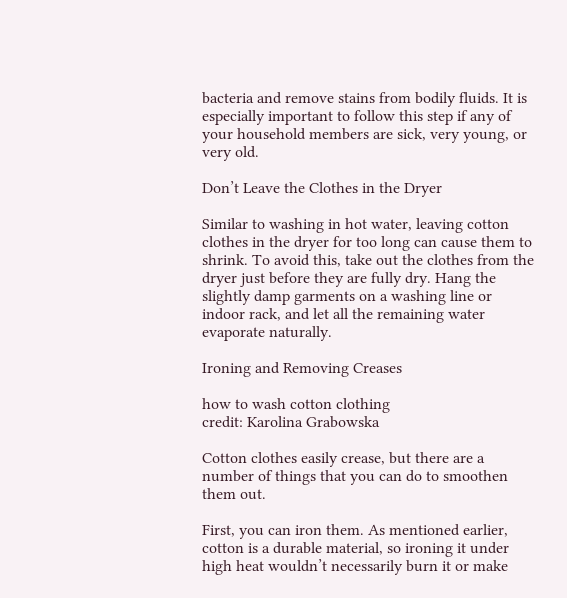bacteria and remove stains from bodily fluids. It is especially important to follow this step if any of your household members are sick, very young, or very old.

Don’t Leave the Clothes in the Dryer

Similar to washing in hot water, leaving cotton clothes in the dryer for too long can cause them to shrink. To avoid this, take out the clothes from the dryer just before they are fully dry. Hang the slightly damp garments on a washing line or indoor rack, and let all the remaining water evaporate naturally.

Ironing and Removing Creases

how to wash cotton clothing
credit: Karolina Grabowska

Cotton clothes easily crease, but there are a number of things that you can do to smoothen them out.

First, you can iron them. As mentioned earlier, cotton is a durable material, so ironing it under high heat wouldn’t necessarily burn it or make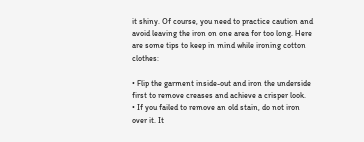it shiny. Of course, you need to practice caution and avoid leaving the iron on one area for too long. Here are some tips to keep in mind while ironing cotton clothes:

• Flip the garment inside-out and iron the underside first to remove creases and achieve a crisper look.
• If you failed to remove an old stain, do not iron over it. It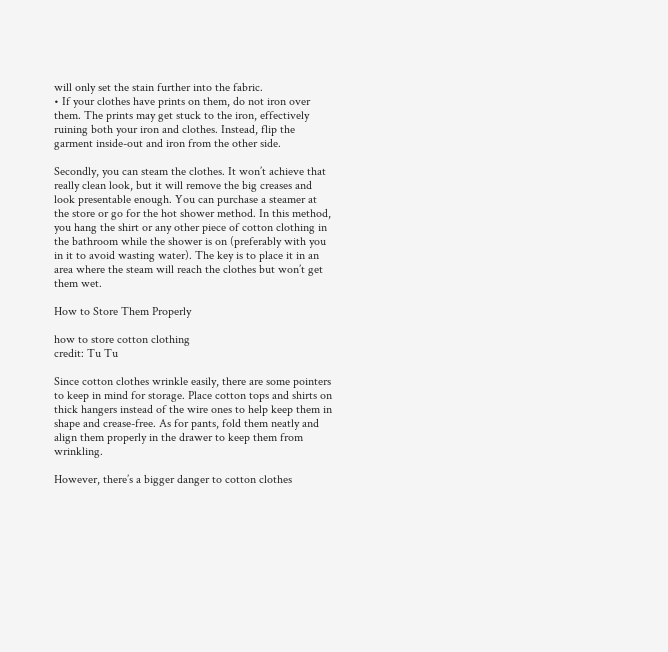will only set the stain further into the fabric.
• If your clothes have prints on them, do not iron over them. The prints may get stuck to the iron, effectively ruining both your iron and clothes. Instead, flip the garment inside-out and iron from the other side.

Secondly, you can steam the clothes. It won’t achieve that really clean look, but it will remove the big creases and look presentable enough. You can purchase a steamer at the store or go for the hot shower method. In this method, you hang the shirt or any other piece of cotton clothing in the bathroom while the shower is on (preferably with you in it to avoid wasting water). The key is to place it in an area where the steam will reach the clothes but won’t get them wet.

How to Store Them Properly

how to store cotton clothing
credit: Tu Tu

Since cotton clothes wrinkle easily, there are some pointers to keep in mind for storage. Place cotton tops and shirts on thick hangers instead of the wire ones to help keep them in shape and crease-free. As for pants, fold them neatly and align them properly in the drawer to keep them from wrinkling.

However, there’s a bigger danger to cotton clothes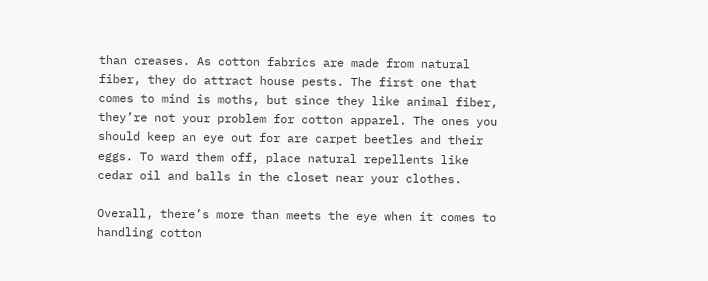than creases. As cotton fabrics are made from natural fiber, they do attract house pests. The first one that comes to mind is moths, but since they like animal fiber, they’re not your problem for cotton apparel. The ones you should keep an eye out for are carpet beetles and their eggs. To ward them off, place natural repellents like cedar oil and balls in the closet near your clothes.

Overall, there’s more than meets the eye when it comes to handling cotton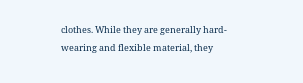clothes. While they are generally hard-wearing and flexible material, they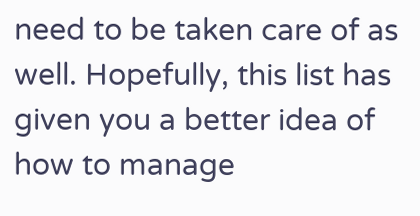need to be taken care of as well. Hopefully, this list has given you a better idea of how to manage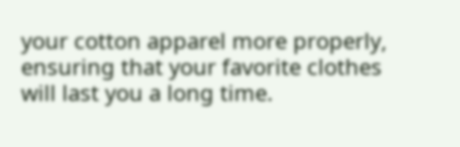your cotton apparel more properly, ensuring that your favorite clothes will last you a long time.